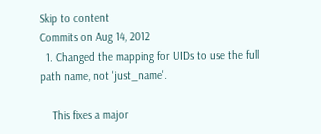Skip to content
Commits on Aug 14, 2012
  1. Changed the mapping for UIDs to use the full path name, not 'just_name'.

    This fixes a major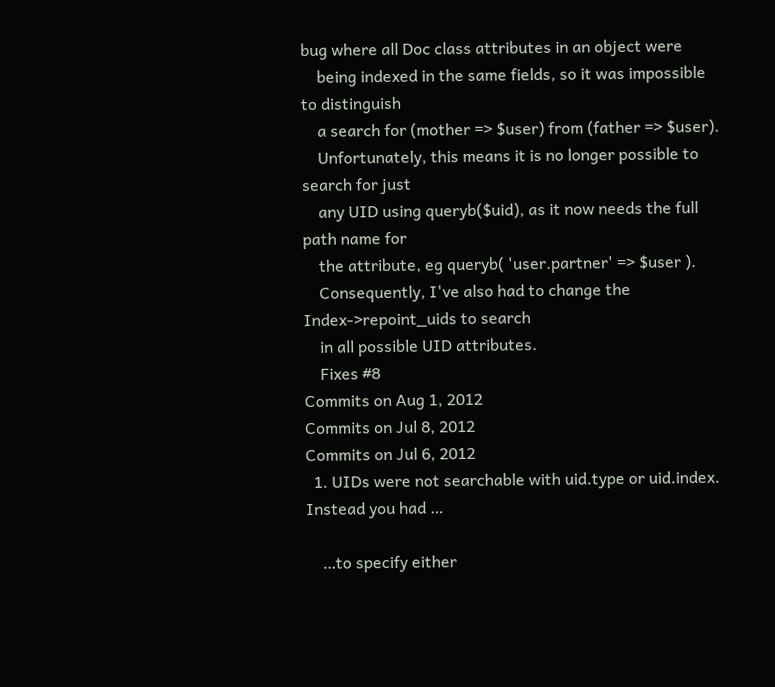bug where all Doc class attributes in an object were
    being indexed in the same fields, so it was impossible to distinguish
    a search for (mother => $user) from (father => $user).
    Unfortunately, this means it is no longer possible to search for just
    any UID using queryb($uid), as it now needs the full path name for
    the attribute, eg queryb( 'user.partner' => $user ).
    Consequently, I've also had to change the Index->repoint_uids to search
    in all possible UID attributes.
    Fixes #8
Commits on Aug 1, 2012
Commits on Jul 8, 2012
Commits on Jul 6, 2012
  1. UIDs were not searchable with uid.type or uid.index. Instead you had …

    …to specify either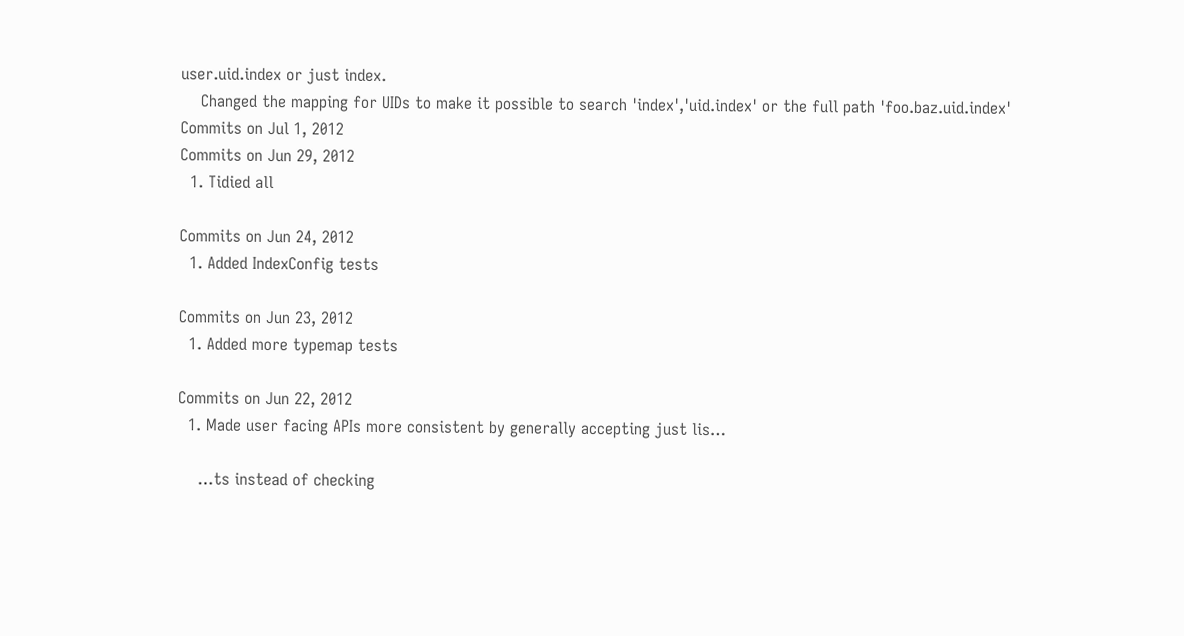user.uid.index or just index.
    Changed the mapping for UIDs to make it possible to search 'index','uid.index' or the full path 'foo.baz.uid.index'
Commits on Jul 1, 2012
Commits on Jun 29, 2012
  1. Tidied all

Commits on Jun 24, 2012
  1. Added IndexConfig tests

Commits on Jun 23, 2012
  1. Added more typemap tests

Commits on Jun 22, 2012
  1. Made user facing APIs more consistent by generally accepting just lis…

    …ts instead of checking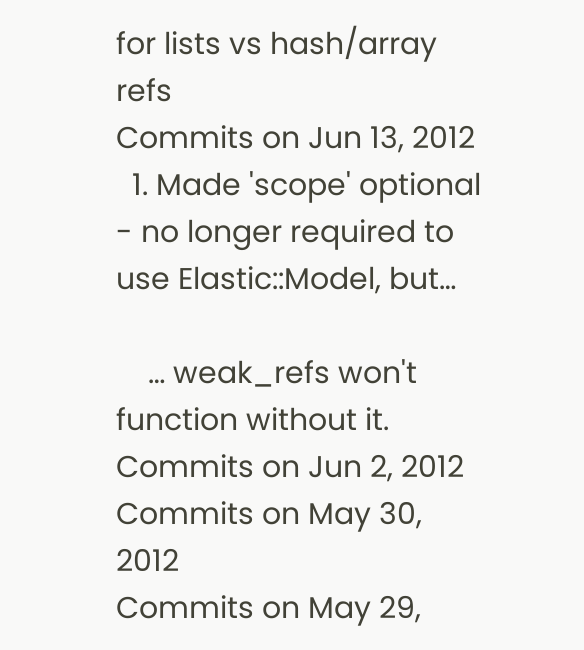for lists vs hash/array refs
Commits on Jun 13, 2012
  1. Made 'scope' optional - no longer required to use Elastic::Model, but…

    … weak_refs won't function without it.
Commits on Jun 2, 2012
Commits on May 30, 2012
Commits on May 29,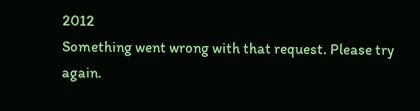2012
Something went wrong with that request. Please try again.